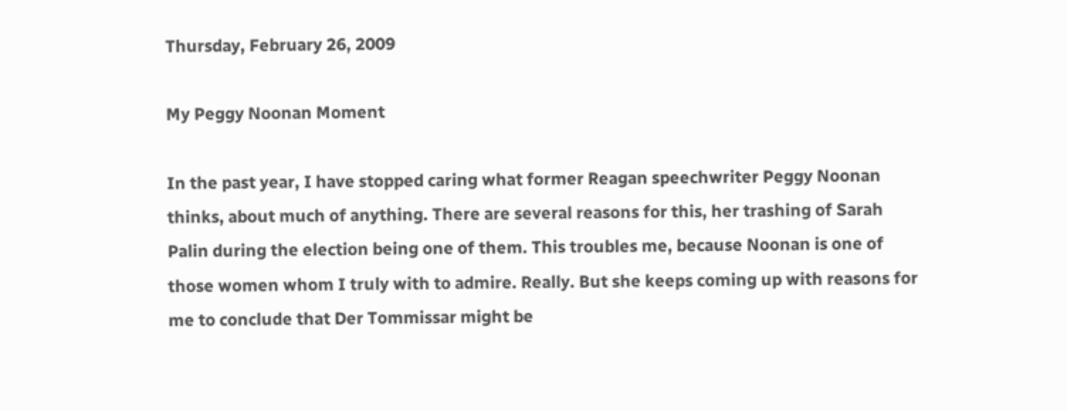Thursday, February 26, 2009

My Peggy Noonan Moment

In the past year, I have stopped caring what former Reagan speechwriter Peggy Noonan thinks, about much of anything. There are several reasons for this, her trashing of Sarah Palin during the election being one of them. This troubles me, because Noonan is one of those women whom I truly with to admire. Really. But she keeps coming up with reasons for me to conclude that Der Tommissar might be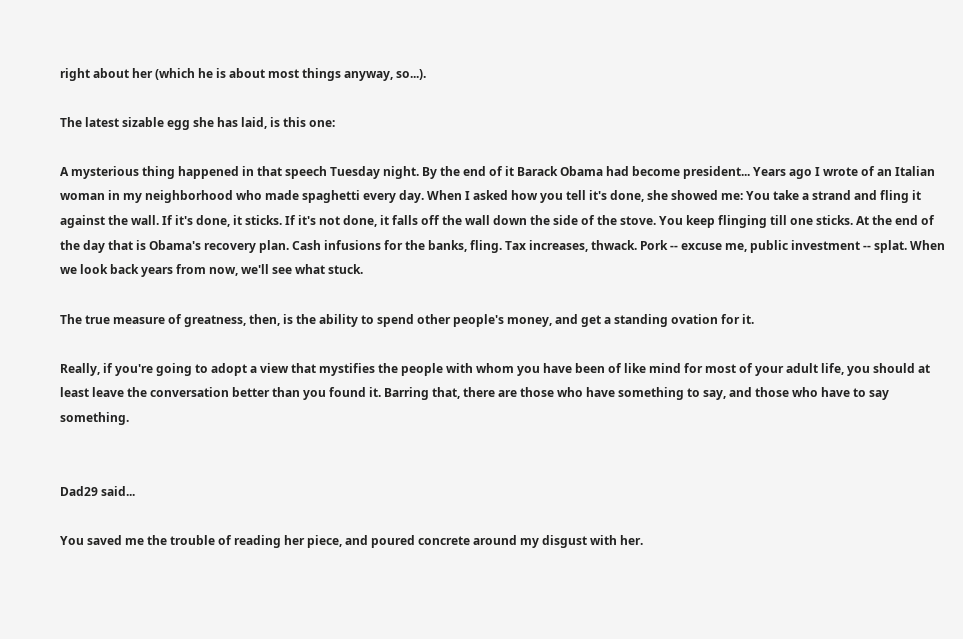right about her (which he is about most things anyway, so...).

The latest sizable egg she has laid, is this one:

A mysterious thing happened in that speech Tuesday night. By the end of it Barack Obama had become president... Years ago I wrote of an Italian woman in my neighborhood who made spaghetti every day. When I asked how you tell it's done, she showed me: You take a strand and fling it against the wall. If it's done, it sticks. If it's not done, it falls off the wall down the side of the stove. You keep flinging till one sticks. At the end of the day that is Obama's recovery plan. Cash infusions for the banks, fling. Tax increases, thwack. Pork -- excuse me, public investment -- splat. When we look back years from now, we'll see what stuck.

The true measure of greatness, then, is the ability to spend other people's money, and get a standing ovation for it.

Really, if you're going to adopt a view that mystifies the people with whom you have been of like mind for most of your adult life, you should at least leave the conversation better than you found it. Barring that, there are those who have something to say, and those who have to say something.


Dad29 said...

You saved me the trouble of reading her piece, and poured concrete around my disgust with her.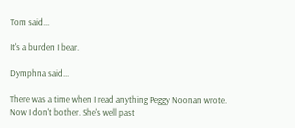Tom said...

It's a burden I bear.

Dymphna said...

There was a time when I read anything Peggy Noonan wrote. Now I don't bother. She's well past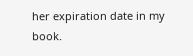her expiration date in my book.